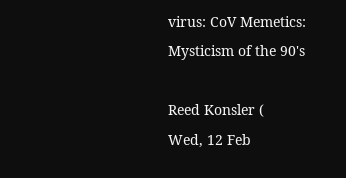virus: CoV Memetics: Mysticism of the 90's

Reed Konsler (
Wed, 12 Feb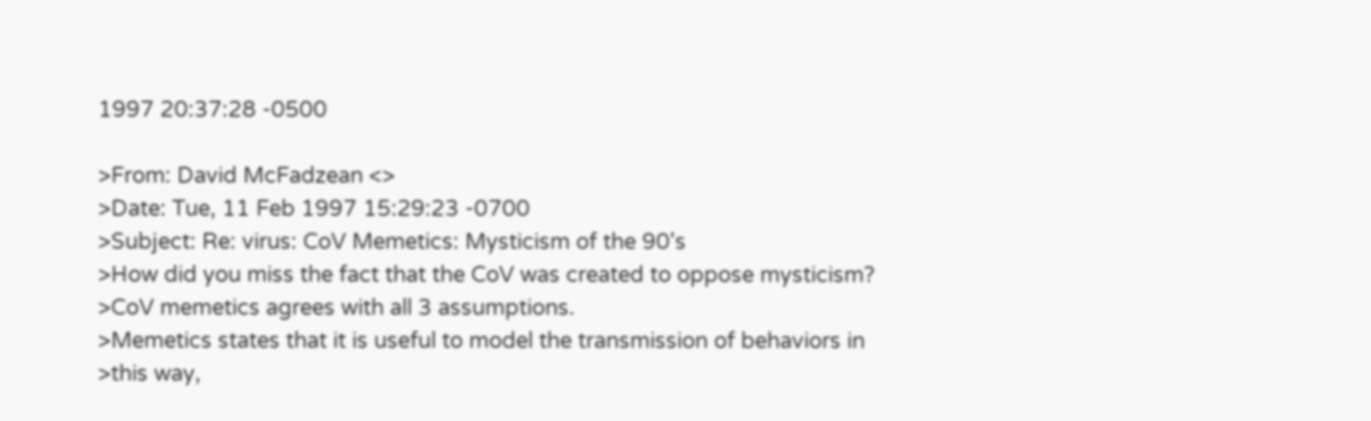1997 20:37:28 -0500

>From: David McFadzean <>
>Date: Tue, 11 Feb 1997 15:29:23 -0700
>Subject: Re: virus: CoV Memetics: Mysticism of the 90's
>How did you miss the fact that the CoV was created to oppose mysticism?
>CoV memetics agrees with all 3 assumptions.
>Memetics states that it is useful to model the transmission of behaviors in
>this way,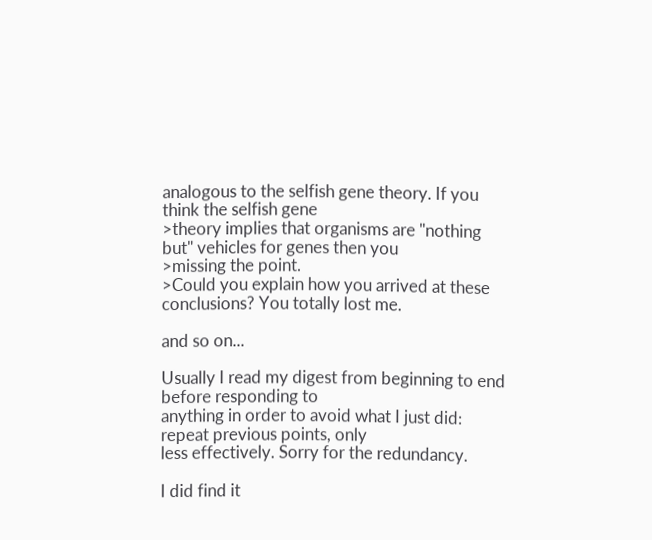analogous to the selfish gene theory. If you think the selfish gene
>theory implies that organisms are "nothing but" vehicles for genes then you
>missing the point.
>Could you explain how you arrived at these conclusions? You totally lost me.

and so on...

Usually I read my digest from beginning to end before responding to
anything in order to avoid what I just did: repeat previous points, only
less effectively. Sorry for the redundancy.

I did find it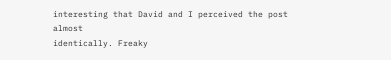interesting that David and I perceived the post almost
identically. Freaky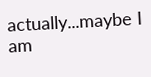actually...maybe I am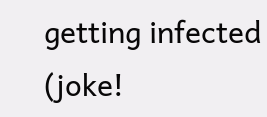getting infected (joke!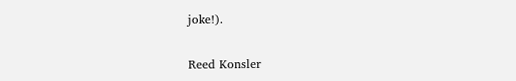joke!).


Reed Konsler